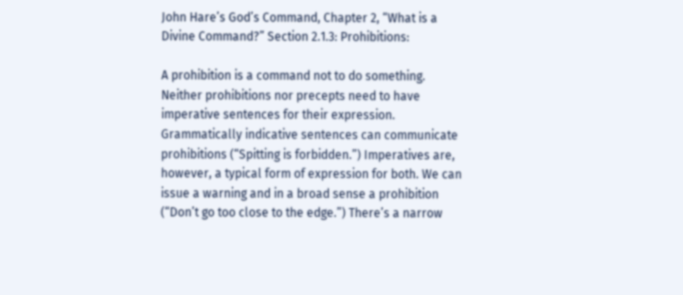John Hare’s God’s Command, Chapter 2, “What is a Divine Command?” Section 2.1.3: Prohibitions:

A prohibition is a command not to do something. Neither prohibitions nor precepts need to have imperative sentences for their expression. Grammatically indicative sentences can communicate prohibitions (“Spitting is forbidden.”) Imperatives are, however, a typical form of expression for both. We can issue a warning and in a broad sense a prohibition (“Don’t go too close to the edge.”) There’s a narrow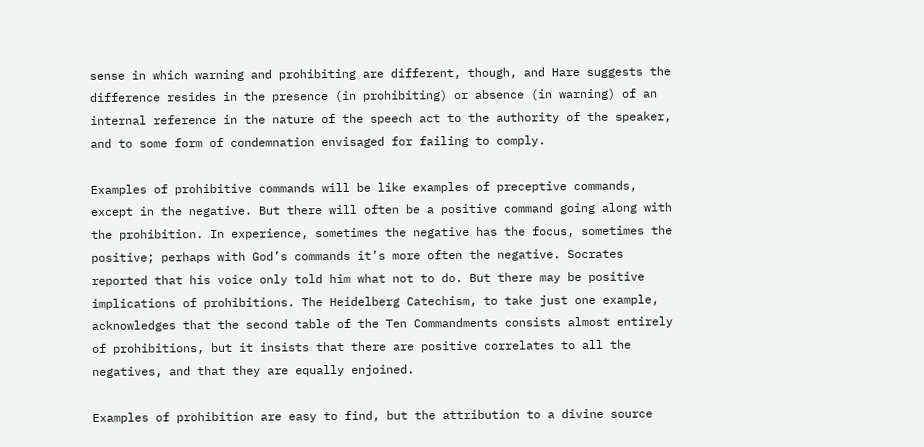sense in which warning and prohibiting are different, though, and Hare suggests the difference resides in the presence (in prohibiting) or absence (in warning) of an internal reference in the nature of the speech act to the authority of the speaker, and to some form of condemnation envisaged for failing to comply.

Examples of prohibitive commands will be like examples of preceptive commands, except in the negative. But there will often be a positive command going along with the prohibition. In experience, sometimes the negative has the focus, sometimes the positive; perhaps with God’s commands it’s more often the negative. Socrates reported that his voice only told him what not to do. But there may be positive implications of prohibitions. The Heidelberg Catechism, to take just one example, acknowledges that the second table of the Ten Commandments consists almost entirely of prohibitions, but it insists that there are positive correlates to all the negatives, and that they are equally enjoined.

Examples of prohibition are easy to find, but the attribution to a divine source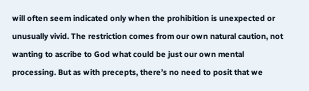will often seem indicated only when the prohibition is unexpected or unusually vivid. The restriction comes from our own natural caution, not wanting to ascribe to God what could be just our own mental processing. But as with precepts, there’s no need to posit that we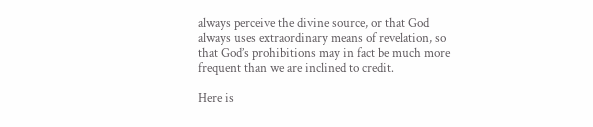always perceive the divine source, or that God always uses extraordinary means of revelation, so that God’s prohibitions may in fact be much more frequent than we are inclined to credit.

Here is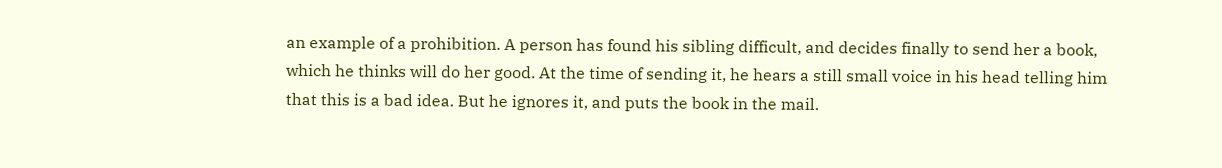an example of a prohibition. A person has found his sibling difficult, and decides finally to send her a book, which he thinks will do her good. At the time of sending it, he hears a still small voice in his head telling him that this is a bad idea. But he ignores it, and puts the book in the mail.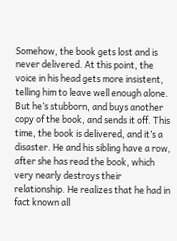Somehow, the book gets lost and is never delivered. At this point, the voice in his head gets more insistent, telling him to leave well enough alone. But he’s stubborn, and buys another copy of the book, and sends it off. This time, the book is delivered, and it’s a disaster. He and his sibling have a row, after she has read the book, which very nearly destroys their relationship. He realizes that he had in fact known all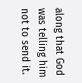along that God was telling him not to send it.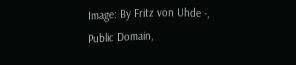Image: By Fritz von Uhde -, Public Domain,